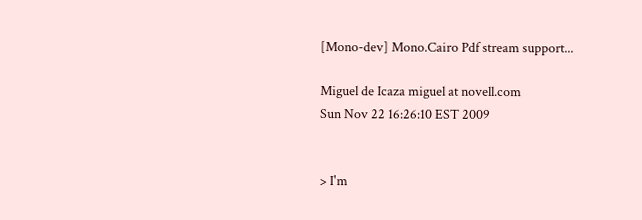[Mono-dev] Mono.Cairo Pdf stream support...

Miguel de Icaza miguel at novell.com
Sun Nov 22 16:26:10 EST 2009


> I'm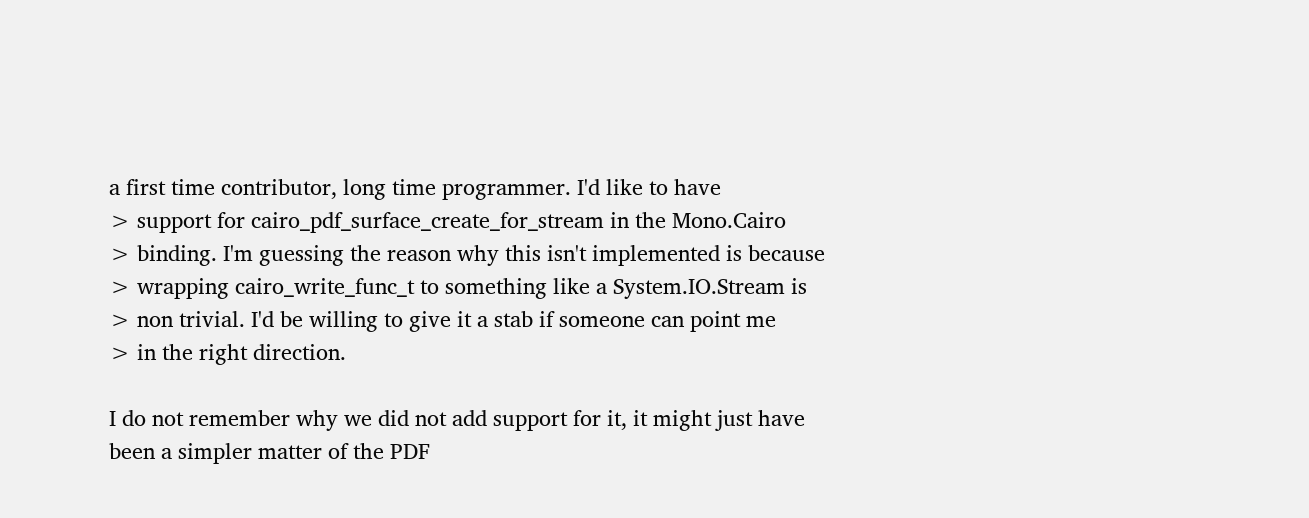a first time contributor, long time programmer. I'd like to have
> support for cairo_pdf_surface_create_for_stream in the Mono.Cairo
> binding. I'm guessing the reason why this isn't implemented is because
> wrapping cairo_write_func_t to something like a System.IO.Stream is
> non trivial. I'd be willing to give it a stab if someone can point me
> in the right direction.

I do not remember why we did not add support for it, it might just have
been a simpler matter of the PDF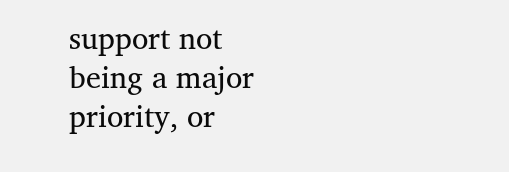support not being a major priority, or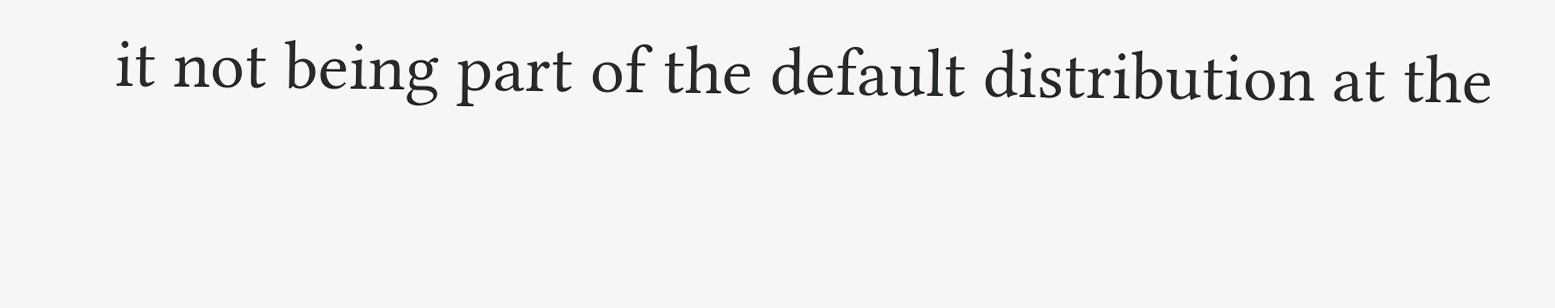it not being part of the default distribution at the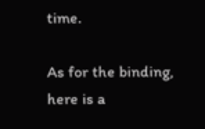time.

As for the binding, here is a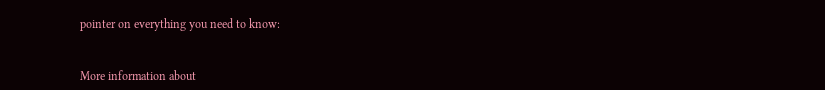pointer on everything you need to know:


More information about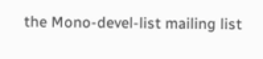the Mono-devel-list mailing list